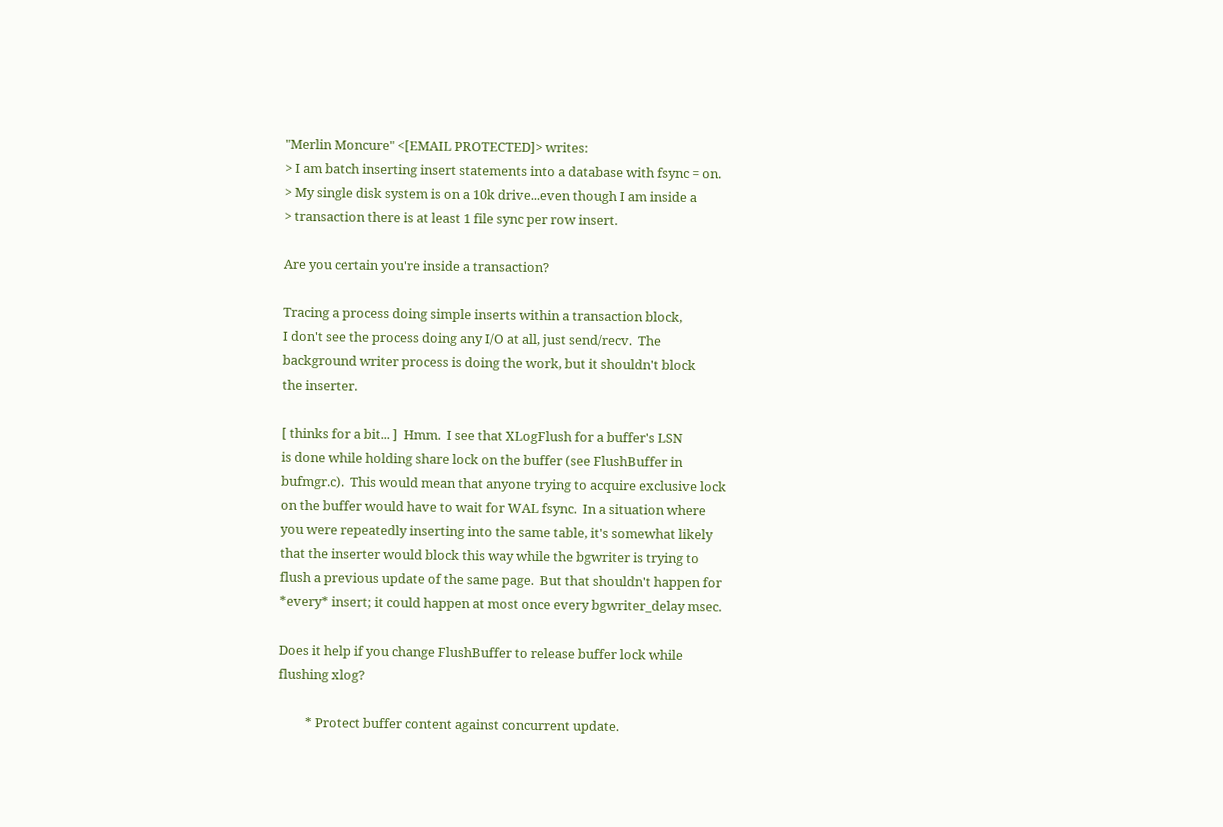"Merlin Moncure" <[EMAIL PROTECTED]> writes:
> I am batch inserting insert statements into a database with fsync = on.
> My single disk system is on a 10k drive...even though I am inside a
> transaction there is at least 1 file sync per row insert.

Are you certain you're inside a transaction?

Tracing a process doing simple inserts within a transaction block,
I don't see the process doing any I/O at all, just send/recv.  The
background writer process is doing the work, but it shouldn't block
the inserter.

[ thinks for a bit... ]  Hmm.  I see that XLogFlush for a buffer's LSN
is done while holding share lock on the buffer (see FlushBuffer in
bufmgr.c).  This would mean that anyone trying to acquire exclusive lock
on the buffer would have to wait for WAL fsync.  In a situation where
you were repeatedly inserting into the same table, it's somewhat likely
that the inserter would block this way while the bgwriter is trying to
flush a previous update of the same page.  But that shouldn't happen for
*every* insert; it could happen at most once every bgwriter_delay msec.

Does it help if you change FlushBuffer to release buffer lock while
flushing xlog?

         * Protect buffer content against concurrent update.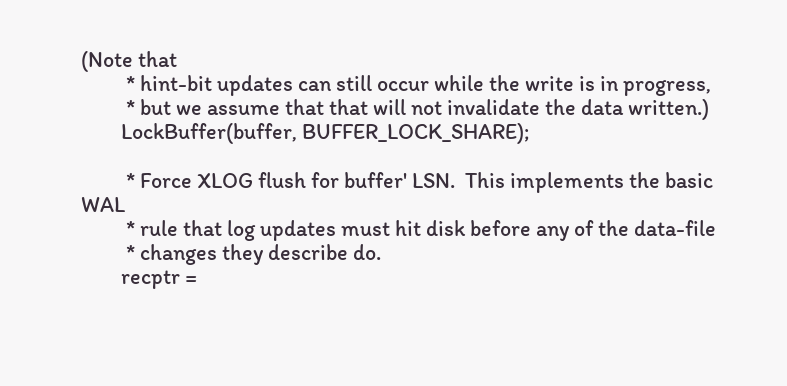(Note that
         * hint-bit updates can still occur while the write is in progress,
         * but we assume that that will not invalidate the data written.)
        LockBuffer(buffer, BUFFER_LOCK_SHARE);

         * Force XLOG flush for buffer' LSN.  This implements the basic WAL
         * rule that log updates must hit disk before any of the data-file
         * changes they describe do.
        recptr =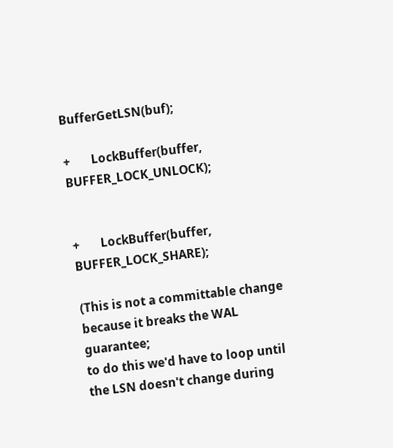BufferGetLSN(buf);

+       LockBuffer(buffer, BUFFER_LOCK_UNLOCK);


+       LockBuffer(buffer, BUFFER_LOCK_SHARE);

(This is not a committable change because it breaks the WAL guarantee;
to do this we'd have to loop until the LSN doesn't change during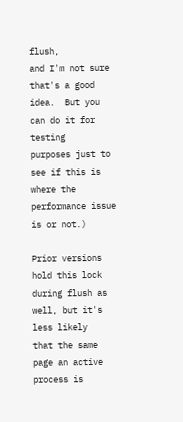flush,
and I'm not sure that's a good idea.  But you can do it for testing
purposes just to see if this is where the performance issue is or not.)

Prior versions hold this lock during flush as well, but it's less likely
that the same page an active process is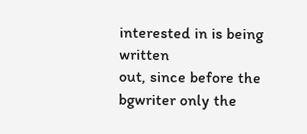interested in is being written
out, since before the bgwriter only the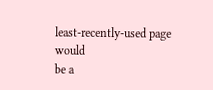least-recently-used page would
be a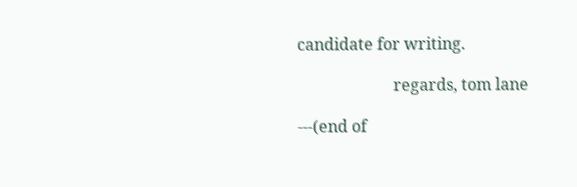candidate for writing.

                        regards, tom lane

---(end of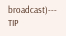broadcast)---
TIP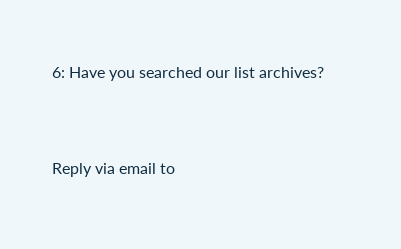6: Have you searched our list archives?


Reply via email to